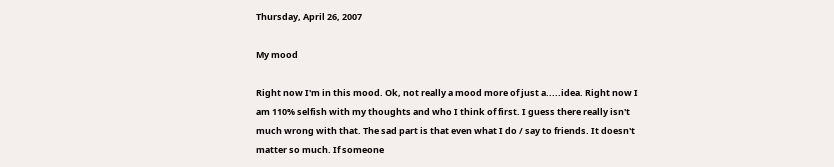Thursday, April 26, 2007

My mood

Right now I'm in this mood. Ok, not really a mood more of just a.....idea. Right now I am 110% selfish with my thoughts and who I think of first. I guess there really isn't much wrong with that. The sad part is that even what I do / say to friends. It doesn't matter so much. If someone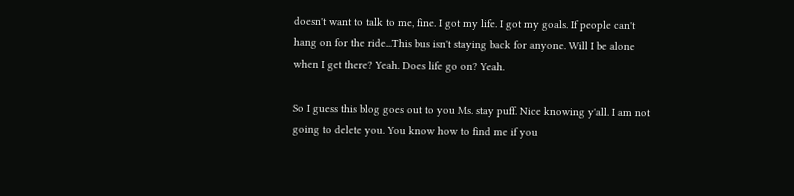doesn't want to talk to me, fine. I got my life. I got my goals. If people can't hang on for the ride...This bus isn't staying back for anyone. Will I be alone when I get there? Yeah. Does life go on? Yeah.

So I guess this blog goes out to you Ms. stay puff. Nice knowing y'all. I am not going to delete you. You know how to find me if you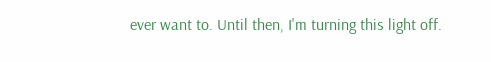ever want to. Until then, I'm turning this light off.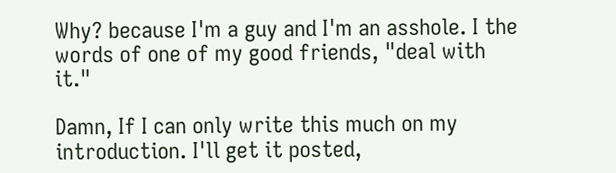Why? because I'm a guy and I'm an asshole. I the words of one of my good friends, "deal with it."

Damn, If I can only write this much on my introduction. I'll get it posted,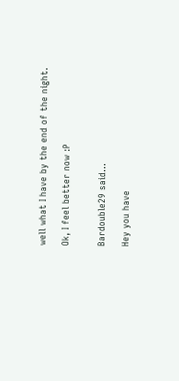well what I have by the end of the night.

Ok, I feel better now :P


Bardouble29 said...

Hey you have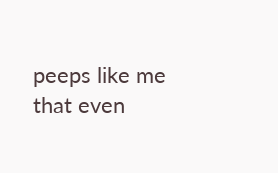peeps like me that even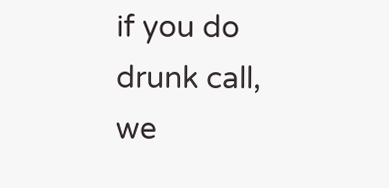if you do drunk call, we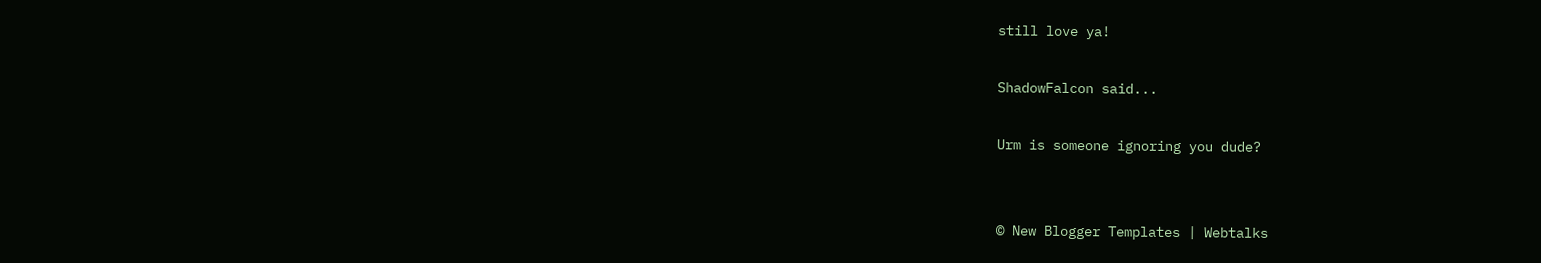still love ya!

ShadowFalcon said...

Urm is someone ignoring you dude?


© New Blogger Templates | Webtalks